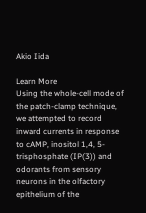Akio Iida

Learn More
Using the whole-cell mode of the patch-clamp technique, we attempted to record inward currents in response to cAMP, inositol 1,4, 5-trisphosphate (IP(3)) and odorants from sensory neurons in the olfactory epithelium of the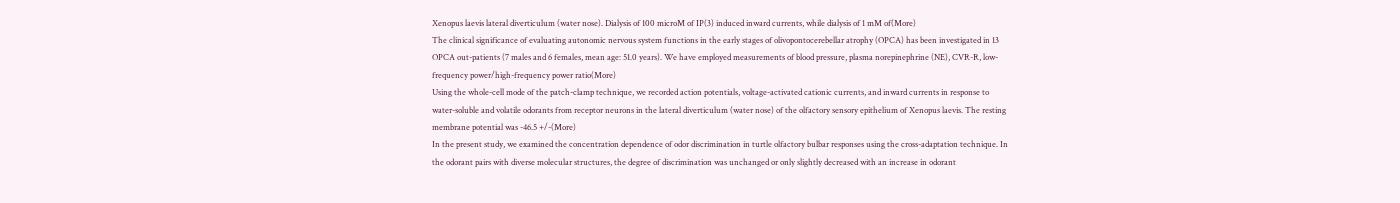Xenopus laevis lateral diverticulum (water nose). Dialysis of 100 microM of IP(3) induced inward currents, while dialysis of 1 mM of(More)
The clinical significance of evaluating autonomic nervous system functions in the early stages of olivopontocerebellar atrophy (OPCA) has been investigated in 13 OPCA out-patients (7 males and 6 females, mean age: 51.0 years). We have employed measurements of blood pressure, plasma norepinephrine (NE), CVR-R, low-frequency power/high-frequency power ratio(More)
Using the whole-cell mode of the patch-clamp technique, we recorded action potentials, voltage-activated cationic currents, and inward currents in response to water-soluble and volatile odorants from receptor neurons in the lateral diverticulum (water nose) of the olfactory sensory epithelium of Xenopus laevis. The resting membrane potential was -46.5 +/-(More)
In the present study, we examined the concentration dependence of odor discrimination in turtle olfactory bulbar responses using the cross-adaptation technique. In the odorant pairs with diverse molecular structures, the degree of discrimination was unchanged or only slightly decreased with an increase in odorant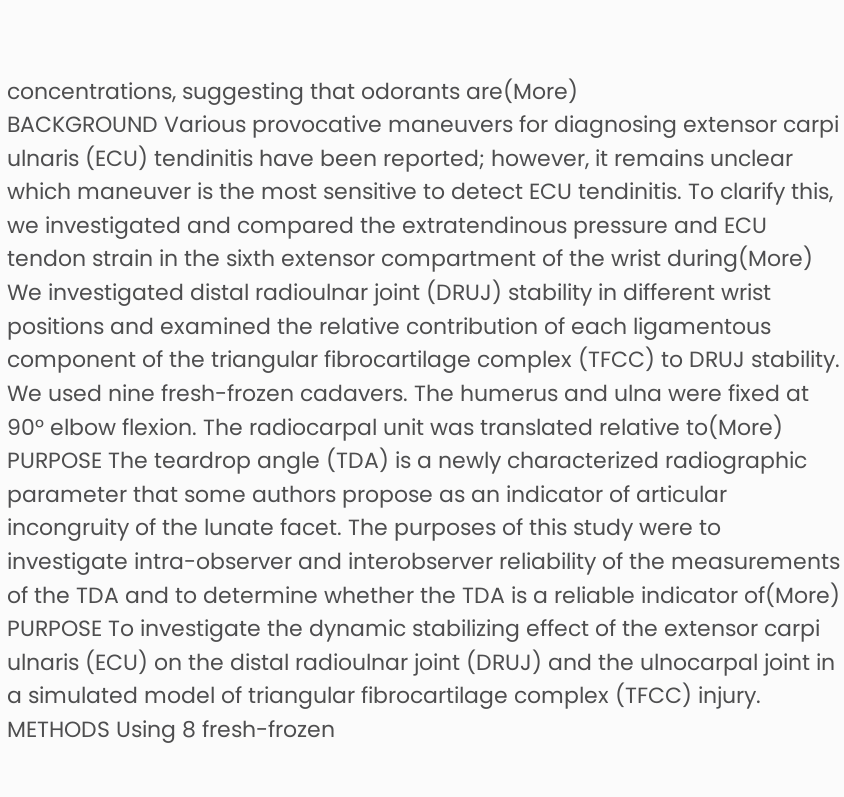concentrations, suggesting that odorants are(More)
BACKGROUND Various provocative maneuvers for diagnosing extensor carpi ulnaris (ECU) tendinitis have been reported; however, it remains unclear which maneuver is the most sensitive to detect ECU tendinitis. To clarify this, we investigated and compared the extratendinous pressure and ECU tendon strain in the sixth extensor compartment of the wrist during(More)
We investigated distal radioulnar joint (DRUJ) stability in different wrist positions and examined the relative contribution of each ligamentous component of the triangular fibrocartilage complex (TFCC) to DRUJ stability. We used nine fresh-frozen cadavers. The humerus and ulna were fixed at 90° elbow flexion. The radiocarpal unit was translated relative to(More)
PURPOSE The teardrop angle (TDA) is a newly characterized radiographic parameter that some authors propose as an indicator of articular incongruity of the lunate facet. The purposes of this study were to investigate intra-observer and interobserver reliability of the measurements of the TDA and to determine whether the TDA is a reliable indicator of(More)
PURPOSE To investigate the dynamic stabilizing effect of the extensor carpi ulnaris (ECU) on the distal radioulnar joint (DRUJ) and the ulnocarpal joint in a simulated model of triangular fibrocartilage complex (TFCC) injury. METHODS Using 8 fresh-frozen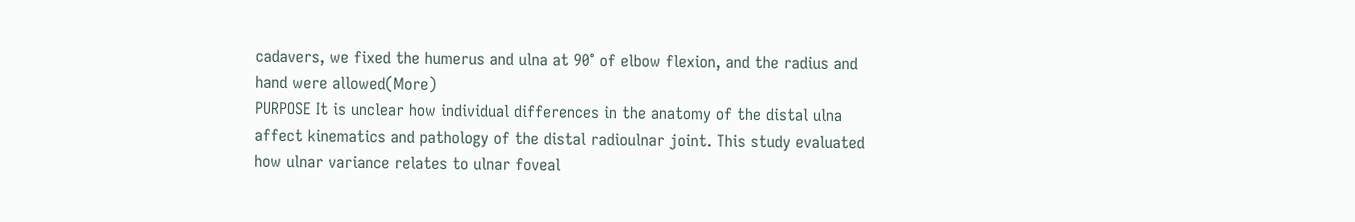cadavers, we fixed the humerus and ulna at 90° of elbow flexion, and the radius and hand were allowed(More)
PURPOSE It is unclear how individual differences in the anatomy of the distal ulna affect kinematics and pathology of the distal radioulnar joint. This study evaluated how ulnar variance relates to ulnar foveal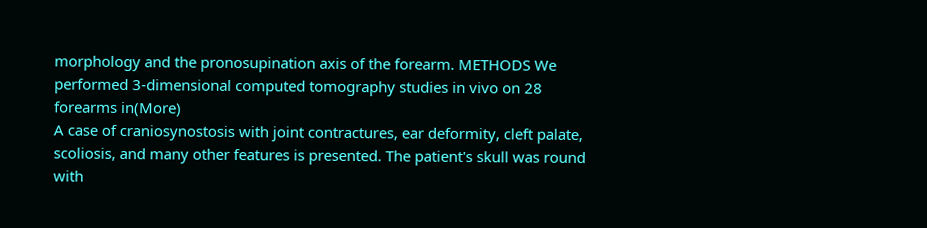morphology and the pronosupination axis of the forearm. METHODS We performed 3-dimensional computed tomography studies in vivo on 28 forearms in(More)
A case of craniosynostosis with joint contractures, ear deformity, cleft palate, scoliosis, and many other features is presented. The patient's skull was round with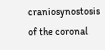craniosynostosis of the coronal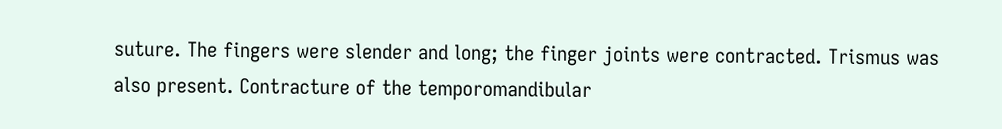suture. The fingers were slender and long; the finger joints were contracted. Trismus was also present. Contracture of the temporomandibular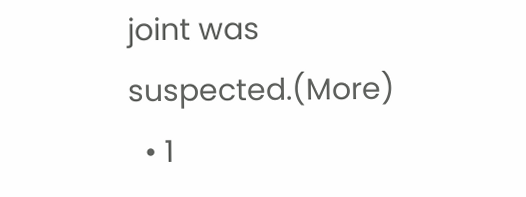joint was suspected.(More)
  • 1